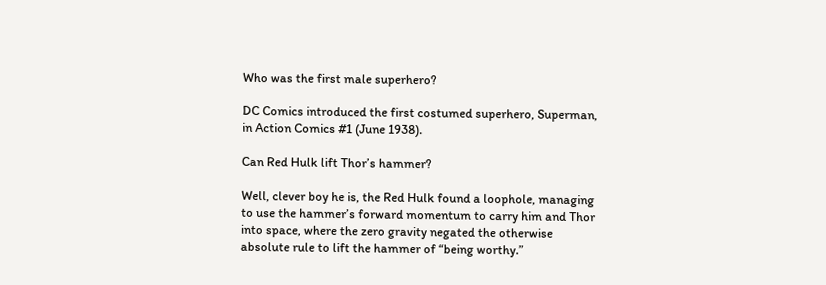Who was the first male superhero?

DC Comics introduced the first costumed superhero, Superman, in Action Comics #1 (June 1938).

Can Red Hulk lift Thor’s hammer?

Well, clever boy he is, the Red Hulk found a loophole, managing to use the hammer’s forward momentum to carry him and Thor into space, where the zero gravity negated the otherwise absolute rule to lift the hammer of “being worthy.”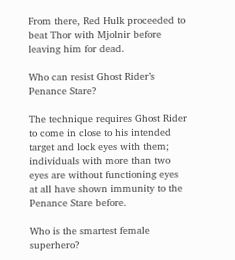From there, Red Hulk proceeded to beat Thor with Mjolnir before leaving him for dead.

Who can resist Ghost Rider’s Penance Stare?

The technique requires Ghost Rider to come in close to his intended target and lock eyes with them; individuals with more than two eyes are without functioning eyes at all have shown immunity to the Penance Stare before.

Who is the smartest female superhero?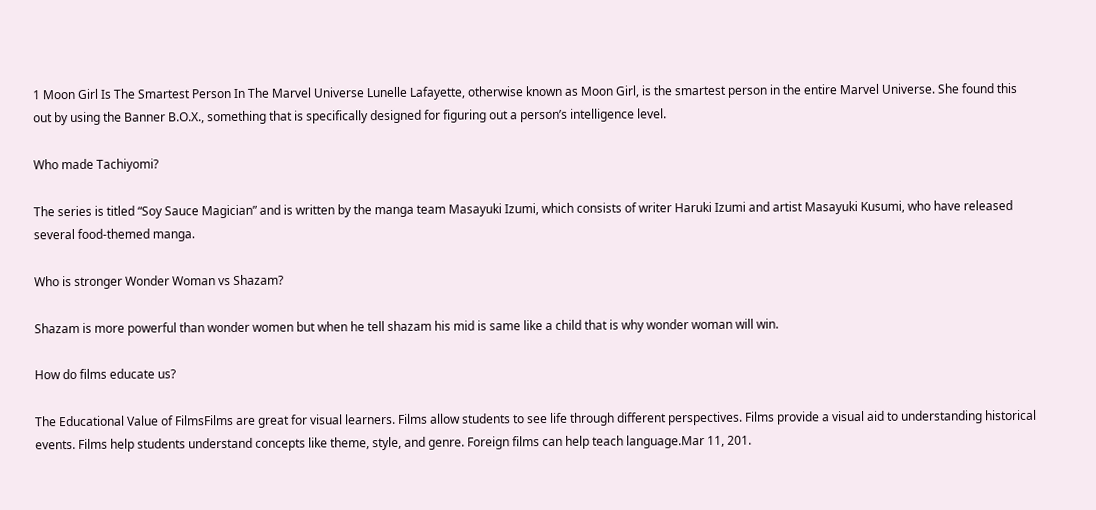1 Moon Girl Is The Smartest Person In The Marvel Universe Lunelle Lafayette, otherwise known as Moon Girl, is the smartest person in the entire Marvel Universe. She found this out by using the Banner B.O.X., something that is specifically designed for figuring out a person’s intelligence level.

Who made Tachiyomi?

The series is titled “Soy Sauce Magician” and is written by the manga team Masayuki Izumi, which consists of writer Haruki Izumi and artist Masayuki Kusumi, who have released several food-themed manga.

Who is stronger Wonder Woman vs Shazam?

Shazam is more powerful than wonder women but when he tell shazam his mid is same like a child that is why wonder woman will win.

How do films educate us?

The Educational Value of FilmsFilms are great for visual learners. Films allow students to see life through different perspectives. Films provide a visual aid to understanding historical events. Films help students understand concepts like theme, style, and genre. Foreign films can help teach language.Mar 11, 201.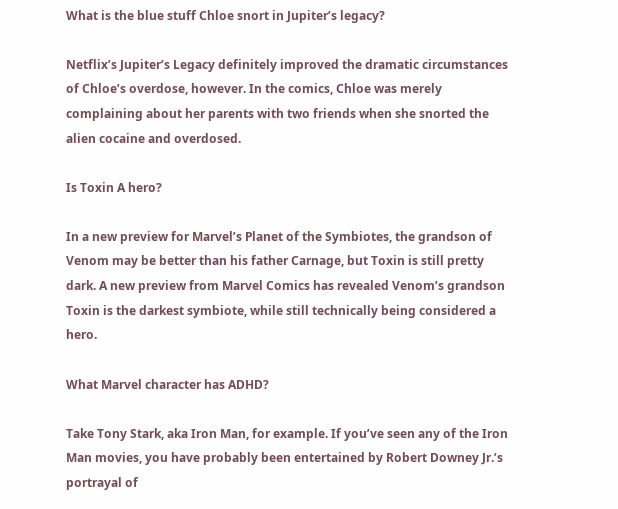What is the blue stuff Chloe snort in Jupiter’s legacy?

Netflix’s Jupiter’s Legacy definitely improved the dramatic circumstances of Chloe’s overdose, however. In the comics, Chloe was merely complaining about her parents with two friends when she snorted the alien cocaine and overdosed.

Is Toxin A hero?

In a new preview for Marvel’s Planet of the Symbiotes, the grandson of Venom may be better than his father Carnage, but Toxin is still pretty dark. A new preview from Marvel Comics has revealed Venom’s grandson Toxin is the darkest symbiote, while still technically being considered a hero.

What Marvel character has ADHD?

Take Tony Stark, aka Iron Man, for example. If you’ve seen any of the Iron Man movies, you have probably been entertained by Robert Downey Jr.’s portrayal of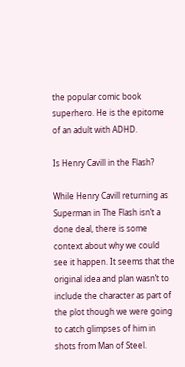the popular comic book superhero. He is the epitome of an adult with ADHD.

Is Henry Cavill in the Flash?

While Henry Cavill returning as Superman in The Flash isn’t a done deal, there is some context about why we could see it happen. It seems that the original idea and plan wasn’t to include the character as part of the plot though we were going to catch glimpses of him in shots from Man of Steel.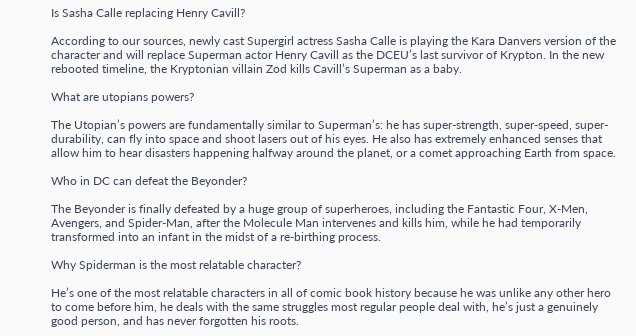Is Sasha Calle replacing Henry Cavill?

According to our sources, newly cast Supergirl actress Sasha Calle is playing the Kara Danvers version of the character and will replace Superman actor Henry Cavill as the DCEU’s last survivor of Krypton. In the new rebooted timeline, the Kryptonian villain Zod kills Cavill’s Superman as a baby.

What are utopians powers?

The Utopian’s powers are fundamentally similar to Superman’s: he has super-strength, super-speed, super-durability, can fly into space and shoot lasers out of his eyes. He also has extremely enhanced senses that allow him to hear disasters happening halfway around the planet, or a comet approaching Earth from space.

Who in DC can defeat the Beyonder?

The Beyonder is finally defeated by a huge group of superheroes, including the Fantastic Four, X-Men, Avengers, and Spider-Man, after the Molecule Man intervenes and kills him, while he had temporarily transformed into an infant in the midst of a re-birthing process.

Why Spiderman is the most relatable character?

He’s one of the most relatable characters in all of comic book history because he was unlike any other hero to come before him, he deals with the same struggles most regular people deal with, he’s just a genuinely good person, and has never forgotten his roots.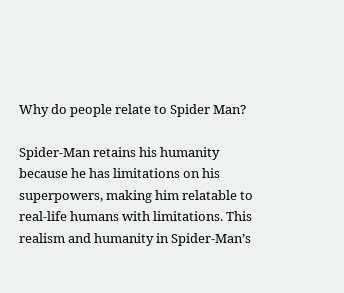Why do people relate to Spider Man?

Spider-Man retains his humanity because he has limitations on his superpowers, making him relatable to real-life humans with limitations. This realism and humanity in Spider-Man’s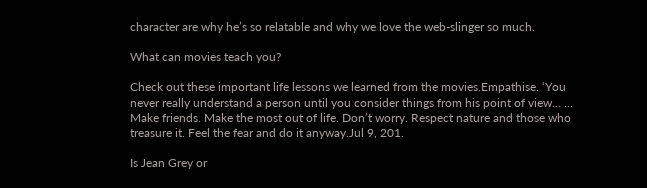character are why he’s so relatable and why we love the web-slinger so much.

What can movies teach you?

Check out these important life lessons we learned from the movies.Empathise. ‘You never really understand a person until you consider things from his point of view… … Make friends. Make the most out of life. Don’t worry. Respect nature and those who treasure it. Feel the fear and do it anyway.Jul 9, 201.

Is Jean Grey or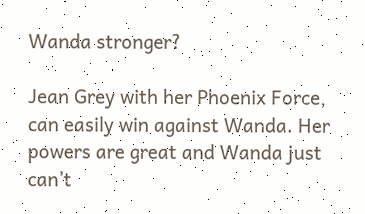Wanda stronger?

Jean Grey with her Phoenix Force, can easily win against Wanda. Her powers are great and Wanda just can’t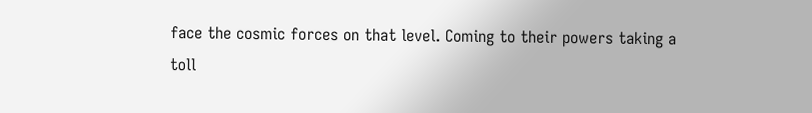face the cosmic forces on that level. Coming to their powers taking a toll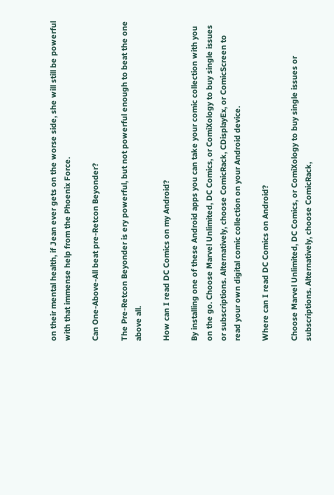on their mental health, if Jean ever gets on the worse side, she will still be powerful with that immense help from the Phoenix Force.

Can One-Above-All beat pre-Retcon Beyonder?

The Pre-Retcon Beyonder is ery powerful, but not powerful enough to beat the one above all.

How can I read DC Comics on my Android?

By installing one of these Android apps you can take your comic collection with you on the go. Choose Marvel Unlimited, DC Comics, or ComiXology to buy single issues or subscriptions. Alternatively, choose ComicRack, CDisplayEx, or ComicScreen to read your own digital comic collection on your Android device.

Where can I read DC Comics on Android?

Choose Marvel Unlimited, DC Comics, or ComiXology to buy single issues or subscriptions. Alternatively, choose ComicRack,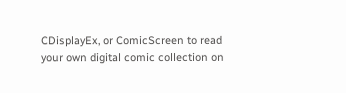CDisplayEx, or ComicScreen to read your own digital comic collection on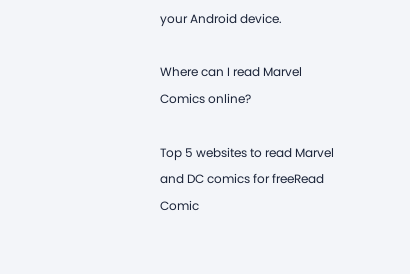your Android device.

Where can I read Marvel Comics online?

Top 5 websites to read Marvel and DC comics for freeRead Comic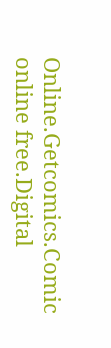Online.Getcomics.Comic online free.Digital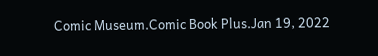Comic Museum.Comic Book Plus.Jan 19, 2022